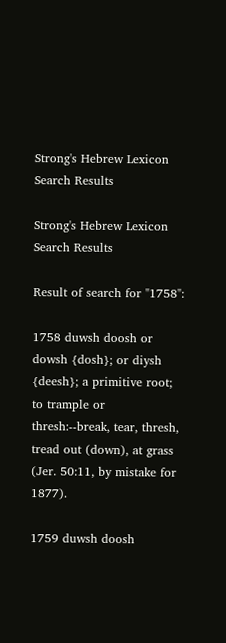Strong's Hebrew Lexicon Search Results

Strong's Hebrew Lexicon Search Results

Result of search for "1758":

1758 duwsh doosh or dowsh {dosh}; or diysh {deesh}; a primitive root; to trample or thresh:--break, tear, thresh, tread out (down), at grass (Jer. 50:11, by mistake for 1877).

1759 duwsh doosh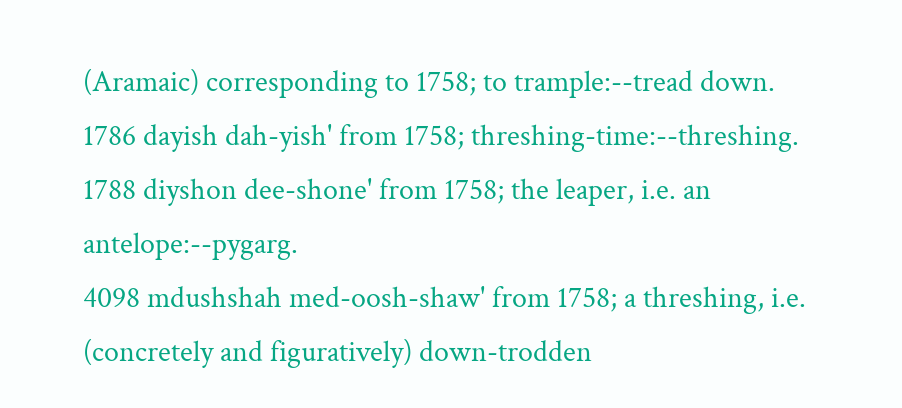(Aramaic) corresponding to 1758; to trample:--tread down.
1786 dayish dah-yish' from 1758; threshing-time:--threshing.
1788 diyshon dee-shone' from 1758; the leaper, i.e. an antelope:--pygarg.
4098 mdushshah med-oosh-shaw' from 1758; a threshing, i.e. (concretely and figuratively) down-trodden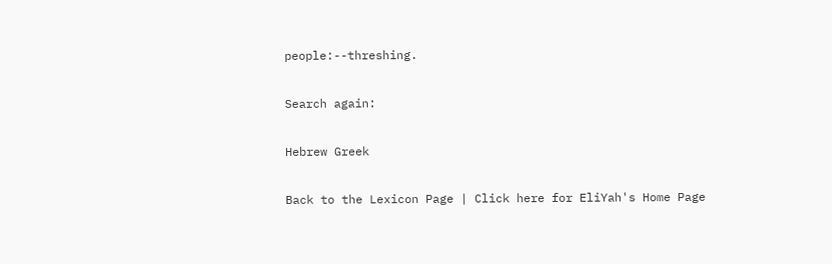people:--threshing.

Search again:

Hebrew Greek

Back to the Lexicon Page | Click here for EliYah's Home Page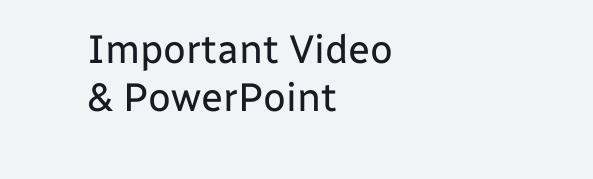Important Video & PowerPoint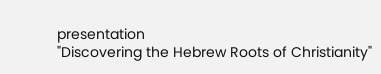presentation
"Discovering the Hebrew Roots of Christianity"